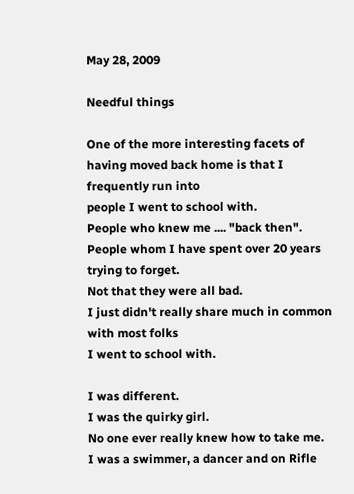May 28, 2009

Needful things

One of the more interesting facets of having moved back home is that I frequently run into
people I went to school with.
People who knew me .... "back then".
People whom I have spent over 20 years trying to forget.
Not that they were all bad.
I just didn't really share much in common with most folks
I went to school with.

I was different.
I was the quirky girl.
No one ever really knew how to take me.
I was a swimmer, a dancer and on Rifle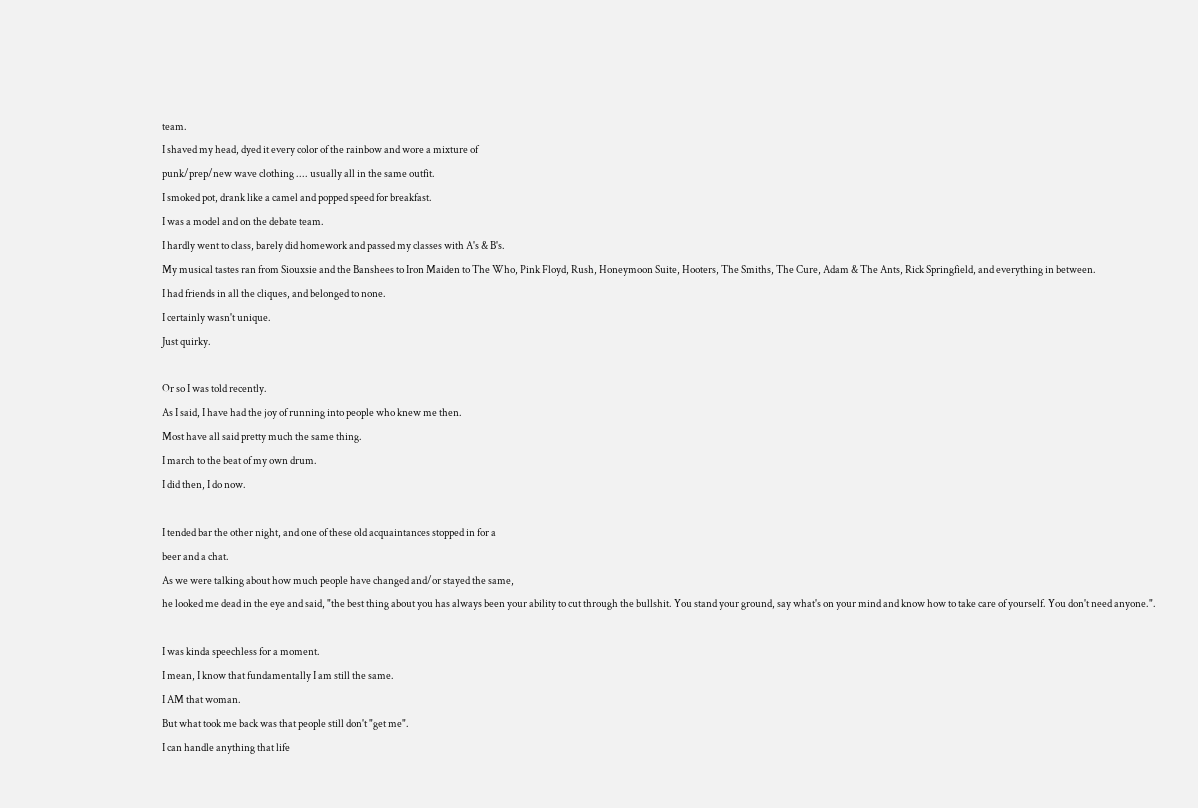team.
I shaved my head, dyed it every color of the rainbow and wore a mixture of
punk/prep/new wave clothing .... usually all in the same outfit.
I smoked pot, drank like a camel and popped speed for breakfast.
I was a model and on the debate team.
I hardly went to class, barely did homework and passed my classes with A's & B's.
My musical tastes ran from Siouxsie and the Banshees to Iron Maiden to The Who, Pink Floyd, Rush, Honeymoon Suite, Hooters, The Smiths, The Cure, Adam & The Ants, Rick Springfield, and everything in between.
I had friends in all the cliques, and belonged to none.
I certainly wasn't unique.
Just quirky.

Or so I was told recently.
As I said, I have had the joy of running into people who knew me then.
Most have all said pretty much the same thing.
I march to the beat of my own drum.
I did then, I do now.

I tended bar the other night, and one of these old acquaintances stopped in for a
beer and a chat.
As we were talking about how much people have changed and/or stayed the same,
he looked me dead in the eye and said, "the best thing about you has always been your ability to cut through the bullshit. You stand your ground, say what's on your mind and know how to take care of yourself. You don't need anyone.".

I was kinda speechless for a moment.
I mean, I know that fundamentally I am still the same.
I AM that woman.
But what took me back was that people still don't "get me".
I can handle anything that life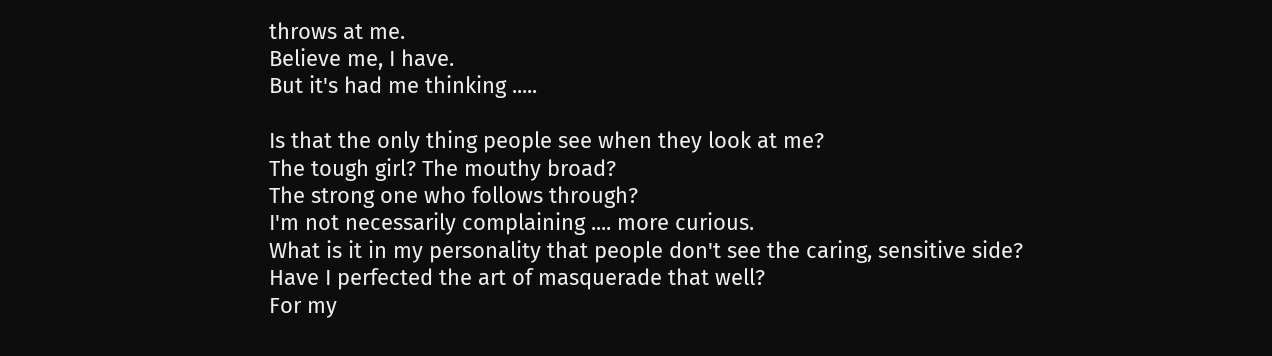throws at me.
Believe me, I have.
But it's had me thinking .....

Is that the only thing people see when they look at me?
The tough girl? The mouthy broad?
The strong one who follows through?
I'm not necessarily complaining .... more curious.
What is it in my personality that people don't see the caring, sensitive side?
Have I perfected the art of masquerade that well?
For my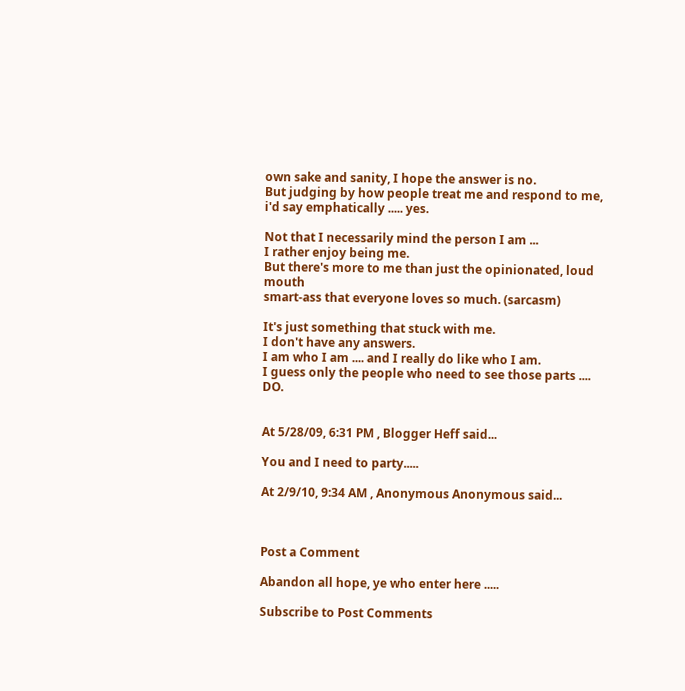own sake and sanity, I hope the answer is no.
But judging by how people treat me and respond to me, i'd say emphatically ..... yes.

Not that I necessarily mind the person I am ...
I rather enjoy being me.
But there's more to me than just the opinionated, loud mouth
smart-ass that everyone loves so much. (sarcasm)

It's just something that stuck with me.
I don't have any answers.
I am who I am .... and I really do like who I am.
I guess only the people who need to see those parts .... DO.


At 5/28/09, 6:31 PM , Blogger Heff said...

You and I need to party.....

At 2/9/10, 9:34 AM , Anonymous Anonymous said...



Post a Comment

Abandon all hope, ye who enter here .....

Subscribe to Post Comments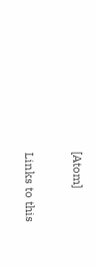[Atom]

Links to this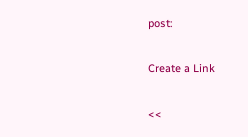post:

Create a Link

<<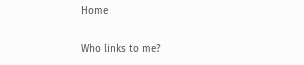Home

Who links to me?